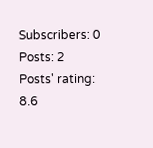Subscribers: 0     Posts: 2     Posts' rating: 8.6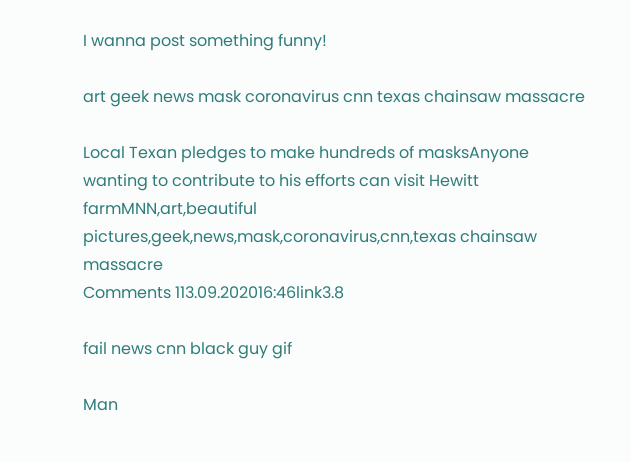I wanna post something funny!

art geek news mask coronavirus cnn texas chainsaw massacre

Local Texan pledges to make hundreds of masksAnyone wanting to contribute to his efforts can visit Hewitt farmMNN,art,beautiful pictures,geek,news,mask,coronavirus,cnn,texas chainsaw massacre
Comments 113.09.202016:46link3.8

fail news cnn black guy gif

Man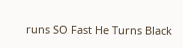runs SO Fast He Turns Black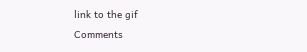link to the gif
Comments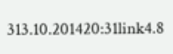313.10.201420:31link4.8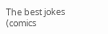The best jokes (comics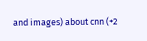and images) about cnn (+2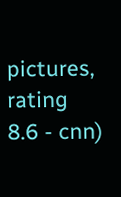pictures, rating 8.6 - cnn)